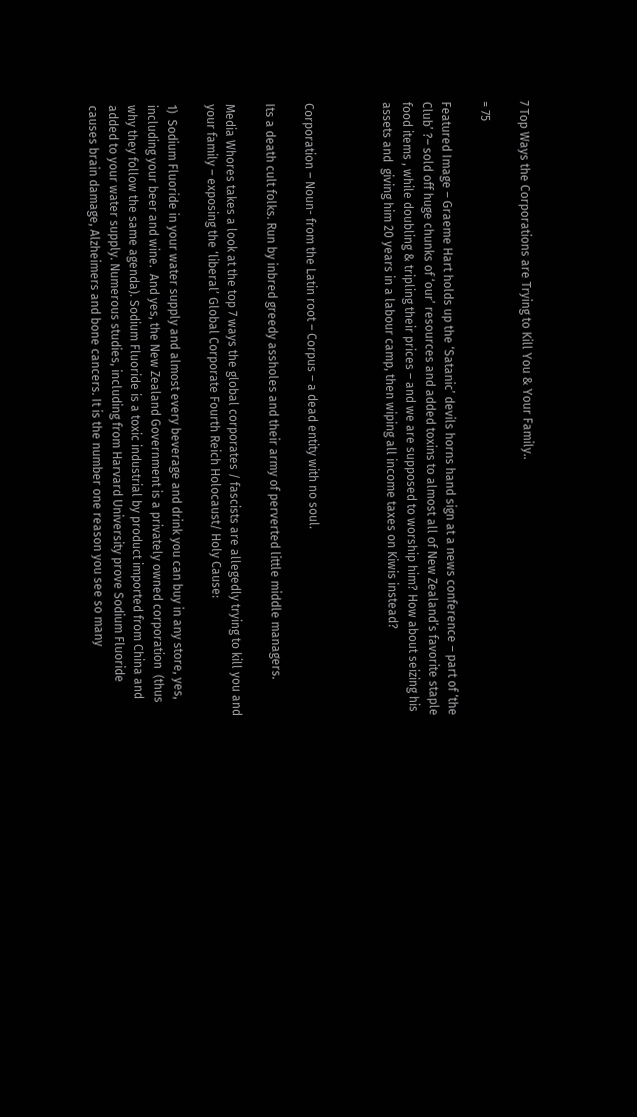7 Top Ways the Corporations are Trying to Kill You & Your Family..

= 75

Featured Image – Graeme Hart holds up the ‘Satanic’ devils horns hand sign at a news conference – part of ‘the Club’ ?– sold off huge chunks of ‘our’ resources and added toxins to almost all of New Zealand’s favorite staple food items , while doubling & tripling their prices – and we are supposed to worship him? How about seizing his assets and  giving him 20 years in a labour camp, then wiping all income taxes on Kiwis instead?



Corporation – Noun- from the Latin root – Corpus – a dead entity with no soul.

Its a death cult folks. Run by inbred greedy assholes and their army of perverted little middle managers.

Media Whores takes a look at the top 7 ways the global corporates / fascists are allegedly trying to kill you and your family – exposing the ‘liberal’ Global Corporate Fourth Reich Holocaust/ Holy Cause:

1)  Sodium Fluoride in your water supply and almost every beverage and drink you can buy in any store, yes, including your beer and wine.  And yes, the New Zealand Government is a privately owned corporation  (thus why they follow the same agenda). Sodium Fluoride is a toxic industrial by product imported from China and added to your water supply. Numerous studies, including from Harvard University prove Sodium Fluoride causes brain damage, Alzheimers and bone cancers. It is the number one reason you see so many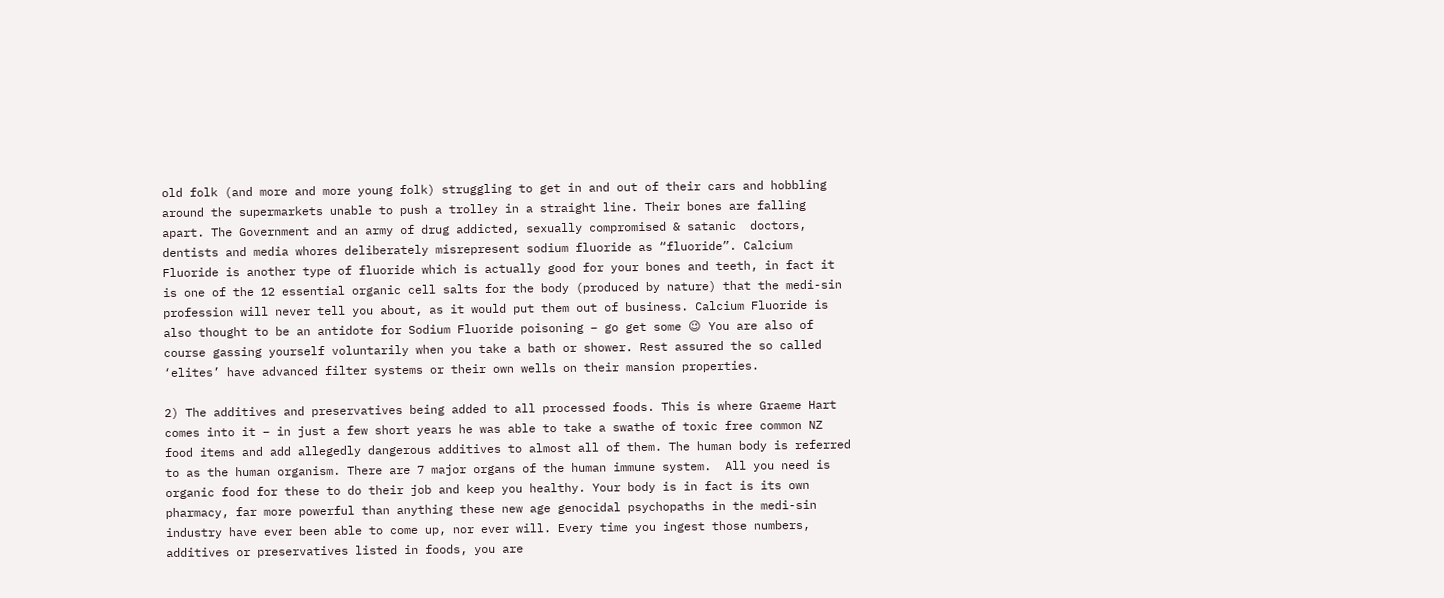old folk (and more and more young folk) struggling to get in and out of their cars and hobbling around the supermarkets unable to push a trolley in a straight line. Their bones are falling apart. The Government and an army of drug addicted, sexually compromised & satanic  doctors, dentists and media whores deliberately misrepresent sodium fluoride as “fluoride”. Calcium Fluoride is another type of fluoride which is actually good for your bones and teeth, in fact it is one of the 12 essential organic cell salts for the body (produced by nature) that the medi-sin profession will never tell you about, as it would put them out of business. Calcium Fluoride is also thought to be an antidote for Sodium Fluoride poisoning – go get some 😉 You are also of course gassing yourself voluntarily when you take a bath or shower. Rest assured the so called ‘elites’ have advanced filter systems or their own wells on their mansion properties.

2) The additives and preservatives being added to all processed foods. This is where Graeme Hart comes into it – in just a few short years he was able to take a swathe of toxic free common NZ food items and add allegedly dangerous additives to almost all of them. The human body is referred to as the human organism. There are 7 major organs of the human immune system.  All you need is organic food for these to do their job and keep you healthy. Your body is in fact is its own pharmacy, far more powerful than anything these new age genocidal psychopaths in the medi-sin industry have ever been able to come up, nor ever will. Every time you ingest those numbers, additives or preservatives listed in foods, you are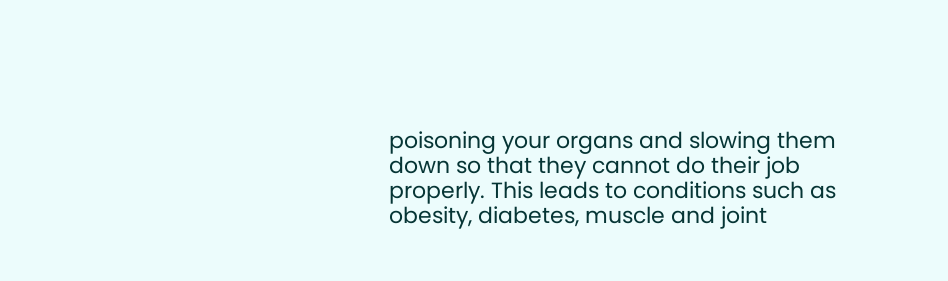poisoning your organs and slowing them down so that they cannot do their job properly. This leads to conditions such as obesity, diabetes, muscle and joint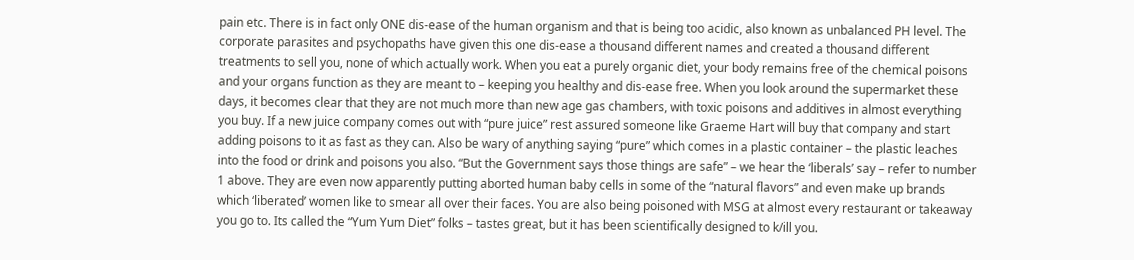pain etc. There is in fact only ONE dis-ease of the human organism and that is being too acidic, also known as unbalanced PH level. The corporate parasites and psychopaths have given this one dis-ease a thousand different names and created a thousand different treatments to sell you, none of which actually work. When you eat a purely organic diet, your body remains free of the chemical poisons and your organs function as they are meant to – keeping you healthy and dis-ease free. When you look around the supermarket these days, it becomes clear that they are not much more than new age gas chambers, with toxic poisons and additives in almost everything you buy. If a new juice company comes out with “pure juice” rest assured someone like Graeme Hart will buy that company and start adding poisons to it as fast as they can. Also be wary of anything saying “pure” which comes in a plastic container – the plastic leaches into the food or drink and poisons you also. “But the Government says those things are safe” – we hear the ‘liberals’ say – refer to number 1 above. They are even now apparently putting aborted human baby cells in some of the “natural flavors” and even make up brands which ‘liberated’ women like to smear all over their faces. You are also being poisoned with MSG at almost every restaurant or takeaway you go to. Its called the “Yum Yum Diet” folks – tastes great, but it has been scientifically designed to k/ill you.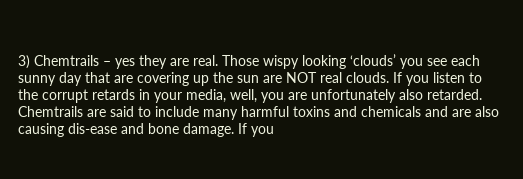3) Chemtrails – yes they are real. Those wispy looking ‘clouds’ you see each sunny day that are covering up the sun are NOT real clouds. If you listen to the corrupt retards in your media, well, you are unfortunately also retarded.  Chemtrails are said to include many harmful toxins and chemicals and are also causing dis-ease and bone damage. If you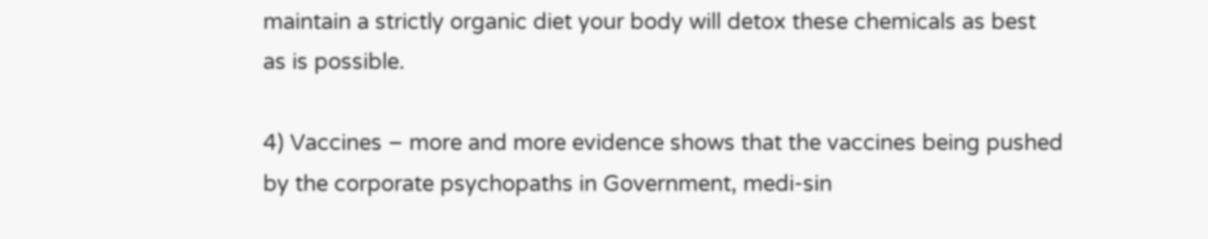maintain a strictly organic diet your body will detox these chemicals as best as is possible.

4) Vaccines – more and more evidence shows that the vaccines being pushed by the corporate psychopaths in Government, medi-sin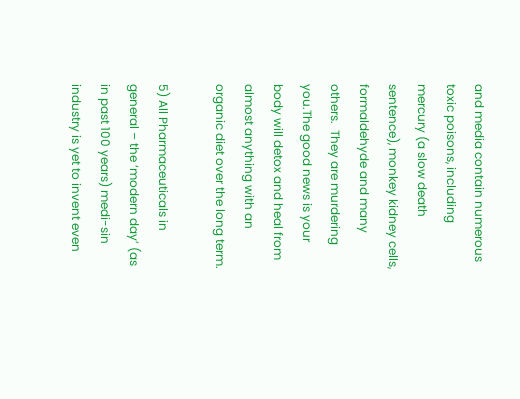and media contain numerous toxic poisons, including mercury (a slow death sentence), monkey kidney cells, formaldehyde and many others.  They are murdering you.The good news is your body will detox and heal from almost anything with an organic diet over the long term.

5) All Pharmaceuticals in general – the ‘modern day’ (as in past 100 years) medi-sin industry is yet to invent even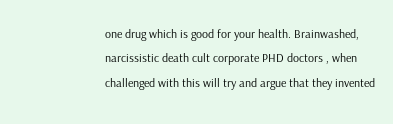one drug which is good for your health. Brainwashed, narcissistic death cult corporate PHD doctors , when challenged with this will try and argue that they invented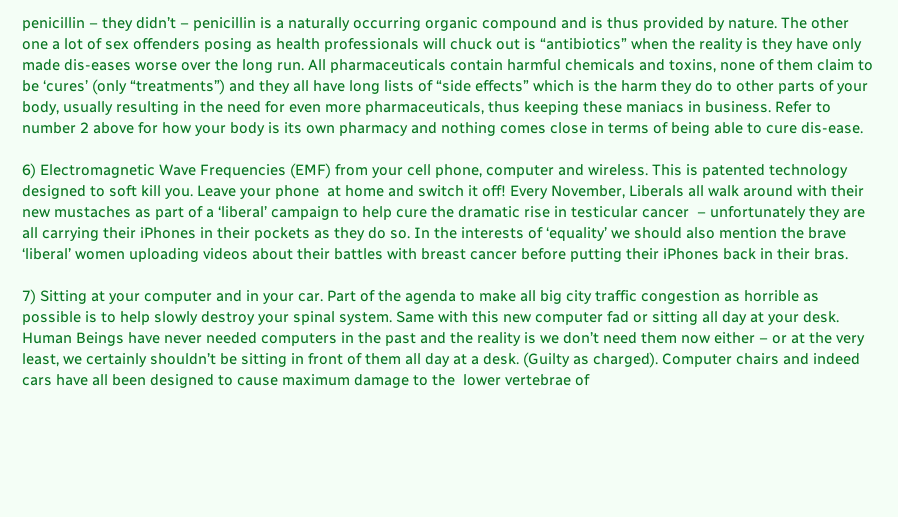penicillin – they didn’t – penicillin is a naturally occurring organic compound and is thus provided by nature. The other one a lot of sex offenders posing as health professionals will chuck out is “antibiotics” when the reality is they have only made dis-eases worse over the long run. All pharmaceuticals contain harmful chemicals and toxins, none of them claim to be ‘cures’ (only “treatments”) and they all have long lists of “side effects” which is the harm they do to other parts of your body, usually resulting in the need for even more pharmaceuticals, thus keeping these maniacs in business. Refer to number 2 above for how your body is its own pharmacy and nothing comes close in terms of being able to cure dis-ease.

6) Electromagnetic Wave Frequencies (EMF) from your cell phone, computer and wireless. This is patented technology designed to soft kill you. Leave your phone  at home and switch it off! Every November, Liberals all walk around with their new mustaches as part of a ‘liberal’ campaign to help cure the dramatic rise in testicular cancer  – unfortunately they are all carrying their iPhones in their pockets as they do so. In the interests of ‘equality’ we should also mention the brave ‘liberal’ women uploading videos about their battles with breast cancer before putting their iPhones back in their bras.

7) Sitting at your computer and in your car. Part of the agenda to make all big city traffic congestion as horrible as possible is to help slowly destroy your spinal system. Same with this new computer fad or sitting all day at your desk. Human Beings have never needed computers in the past and the reality is we don’t need them now either – or at the very least, we certainly shouldn’t be sitting in front of them all day at a desk. (Guilty as charged). Computer chairs and indeed cars have all been designed to cause maximum damage to the  lower vertebrae of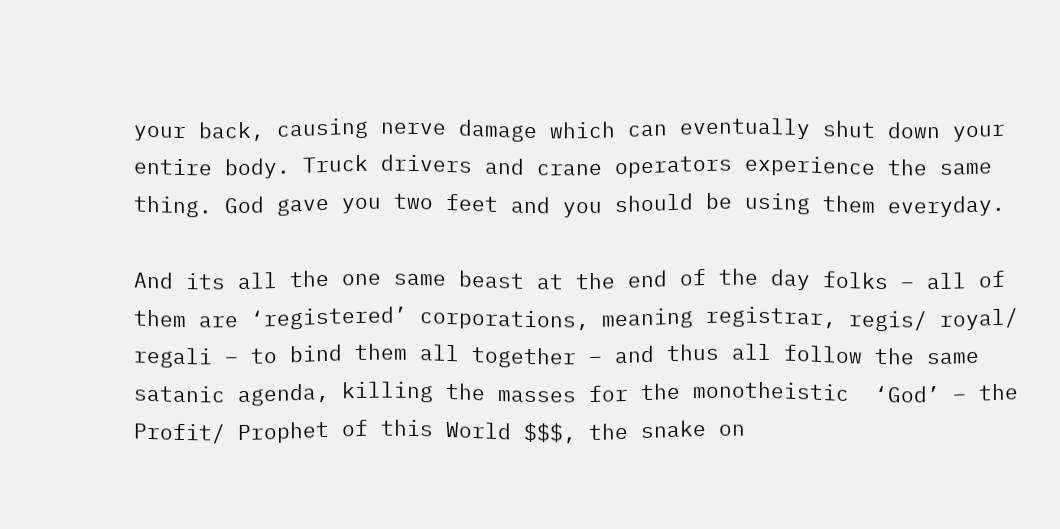your back, causing nerve damage which can eventually shut down your entire body. Truck drivers and crane operators experience the same thing. God gave you two feet and you should be using them everyday.

And its all the one same beast at the end of the day folks – all of them are ‘registered’ corporations, meaning registrar, regis/ royal/ regali – to bind them all together – and thus all follow the same satanic agenda, killing the masses for the monotheistic  ‘God’ – the Profit/ Prophet of this World $$$, the snake on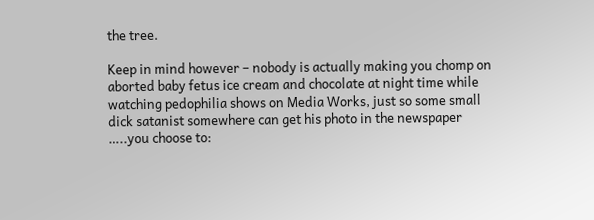the tree.

Keep in mind however – nobody is actually making you chomp on aborted baby fetus ice cream and chocolate at night time while watching pedophilia shows on Media Works, just so some small dick satanist somewhere can get his photo in the newspaper …..you choose to: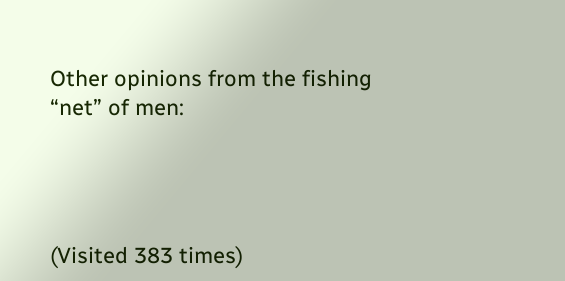Other opinions from the fishing “net” of men:




(Visited 383 times)